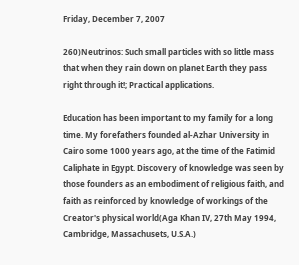Friday, December 7, 2007

260)Neutrinos: Such small particles with so little mass that when they rain down on planet Earth they pass right through it!; Practical applications.

Education has been important to my family for a long time. My forefathers founded al-Azhar University in Cairo some 1000 years ago, at the time of the Fatimid Caliphate in Egypt. Discovery of knowledge was seen by those founders as an embodiment of religious faith, and faith as reinforced by knowledge of workings of the Creator's physical world(Aga Khan IV, 27th May 1994, Cambridge, Massachusets, U.S.A.)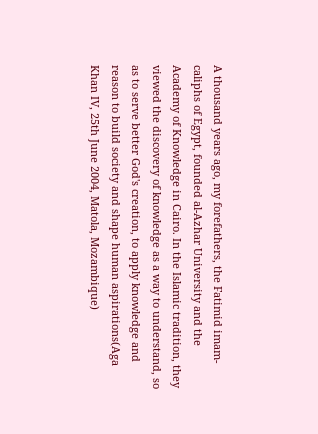A thousand years ago, my forefathers, the Fatimid imam-caliphs of Egypt, founded al-Azhar University and the Academy of Knowledge in Cairo. In the Islamic tradition, they viewed the discovery of knowledge as a way to understand, so as to serve better God's creation, to apply knowledge and reason to build society and shape human aspirations(Aga Khan IV, 25th June 2004, Matola, Mozambique)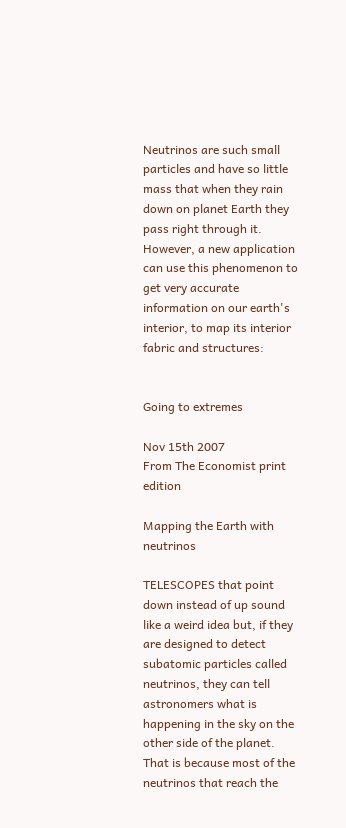Neutrinos are such small particles and have so little mass that when they rain down on planet Earth they pass right through it. However, a new application can use this phenomenon to get very accurate information on our earth's interior, to map its interior fabric and structures:


Going to extremes

Nov 15th 2007
From The Economist print edition

Mapping the Earth with neutrinos

TELESCOPES that point down instead of up sound like a weird idea but, if they are designed to detect subatomic particles called neutrinos, they can tell astronomers what is happening in the sky on the other side of the planet. That is because most of the neutrinos that reach the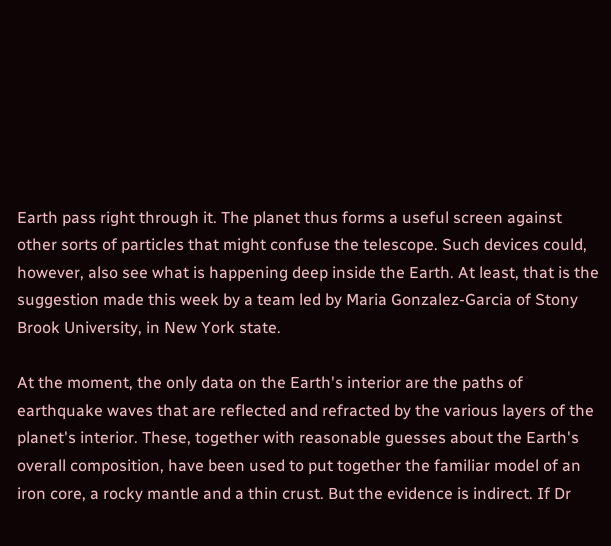Earth pass right through it. The planet thus forms a useful screen against other sorts of particles that might confuse the telescope. Such devices could, however, also see what is happening deep inside the Earth. At least, that is the suggestion made this week by a team led by Maria Gonzalez-Garcia of Stony Brook University, in New York state.

At the moment, the only data on the Earth's interior are the paths of earthquake waves that are reflected and refracted by the various layers of the planet's interior. These, together with reasonable guesses about the Earth's overall composition, have been used to put together the familiar model of an iron core, a rocky mantle and a thin crust. But the evidence is indirect. If Dr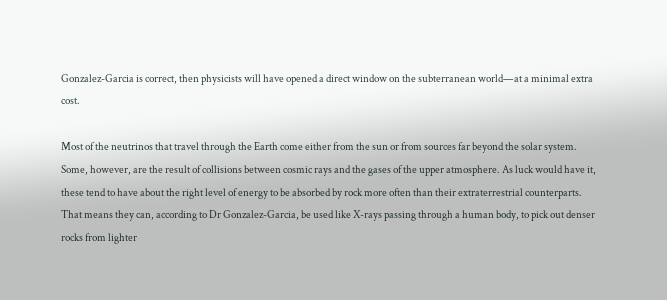Gonzalez-Garcia is correct, then physicists will have opened a direct window on the subterranean world—at a minimal extra cost.

Most of the neutrinos that travel through the Earth come either from the sun or from sources far beyond the solar system. Some, however, are the result of collisions between cosmic rays and the gases of the upper atmosphere. As luck would have it, these tend to have about the right level of energy to be absorbed by rock more often than their extraterrestrial counterparts. That means they can, according to Dr Gonzalez-Garcia, be used like X-rays passing through a human body, to pick out denser rocks from lighter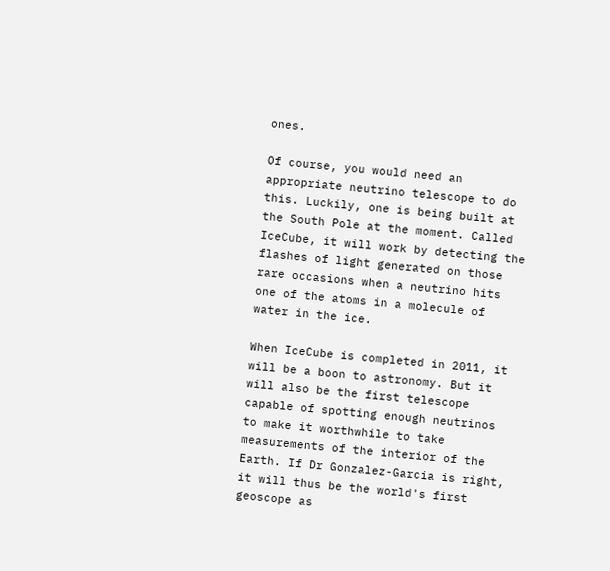ones.

Of course, you would need an appropriate neutrino telescope to do this. Luckily, one is being built at the South Pole at the moment. Called IceCube, it will work by detecting the flashes of light generated on those rare occasions when a neutrino hits one of the atoms in a molecule of water in the ice.

When IceCube is completed in 2011, it will be a boon to astronomy. But it will also be the first telescope capable of spotting enough neutrinos to make it worthwhile to take measurements of the interior of the Earth. If Dr Gonzalez-Garcia is right, it will thus be the world's first geoscope as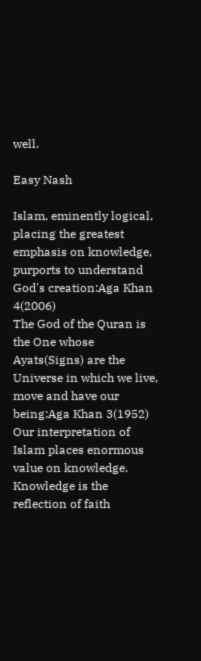well.

Easy Nash

Islam, eminently logical, placing the greatest emphasis on knowledge, purports to understand God's creation:Aga Khan 4(2006)
The God of the Quran is the One whose Ayats(Signs) are the Universe in which we live, move and have our being:Aga Khan 3(1952)
Our interpretation of Islam places enormous value on knowledge. Knowledge is the reflection of faith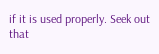if it is used properly. Seek out that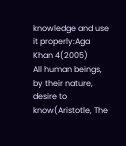knowledge and use it properly:Aga Khan 4(2005)
All human beings, by their nature, desire to know(Aristotle, The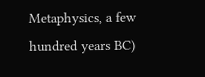Metaphysics, a few hundred years BC)